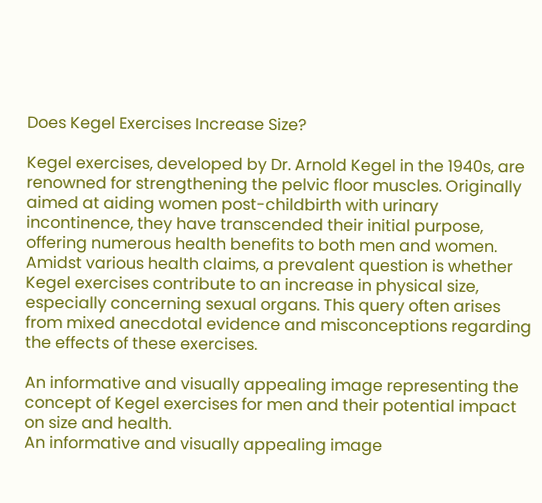Does Kegel Exercises Increase Size?

Kegel exercises, developed by Dr. Arnold Kegel in the 1940s, are renowned for strengthening the pelvic floor muscles. Originally aimed at aiding women post-childbirth with urinary incontinence, they have transcended their initial purpose, offering numerous health benefits to both men and women. Amidst various health claims, a prevalent question is whether Kegel exercises contribute to an increase in physical size, especially concerning sexual organs. This query often arises from mixed anecdotal evidence and misconceptions regarding the effects of these exercises.

An informative and visually appealing image representing the concept of Kegel exercises for men and their potential impact on size and health.
An informative and visually appealing image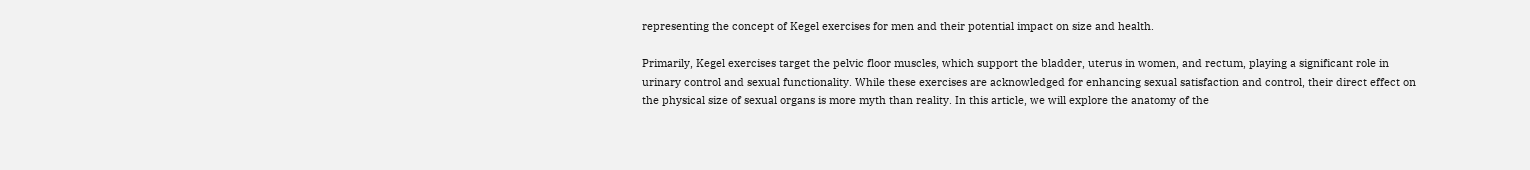representing the concept of Kegel exercises for men and their potential impact on size and health.

Primarily, Kegel exercises target the pelvic floor muscles, which support the bladder, uterus in women, and rectum, playing a significant role in urinary control and sexual functionality. While these exercises are acknowledged for enhancing sexual satisfaction and control, their direct effect on the physical size of sexual organs is more myth than reality. In this article, we will explore the anatomy of the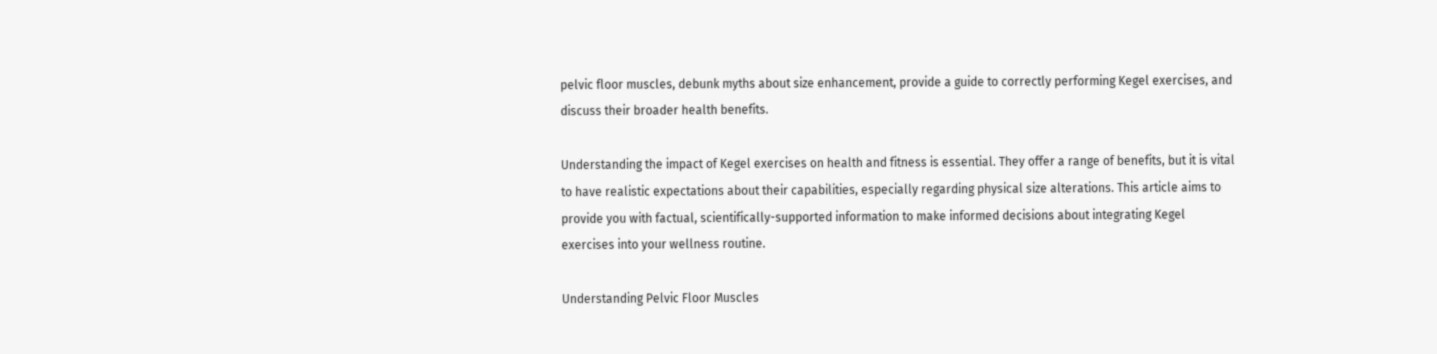pelvic floor muscles, debunk myths about size enhancement, provide a guide to correctly performing Kegel exercises, and discuss their broader health benefits.

Understanding the impact of Kegel exercises on health and fitness is essential. They offer a range of benefits, but it is vital to have realistic expectations about their capabilities, especially regarding physical size alterations. This article aims to provide you with factual, scientifically-supported information to make informed decisions about integrating Kegel exercises into your wellness routine.

Understanding Pelvic Floor Muscles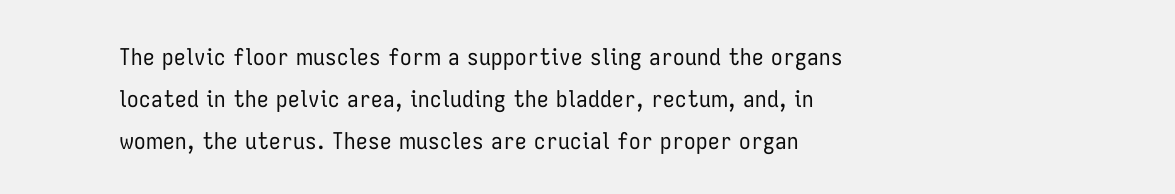The pelvic floor muscles form a supportive sling around the organs located in the pelvic area, including the bladder, rectum, and, in women, the uterus. These muscles are crucial for proper organ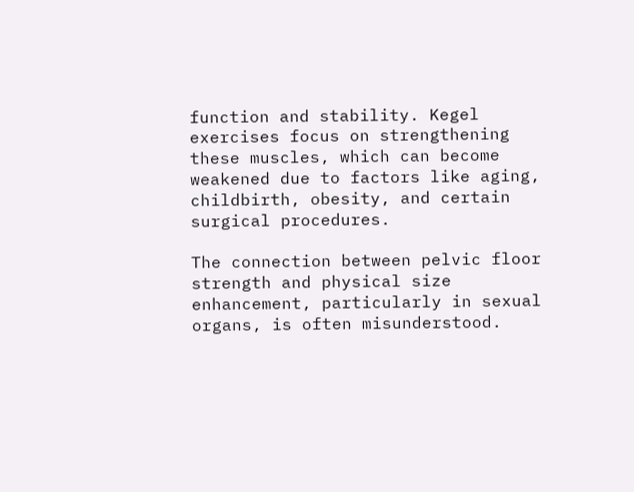function and stability. Kegel exercises focus on strengthening these muscles, which can become weakened due to factors like aging, childbirth, obesity, and certain surgical procedures.

The connection between pelvic floor strength and physical size enhancement, particularly in sexual organs, is often misunderstood.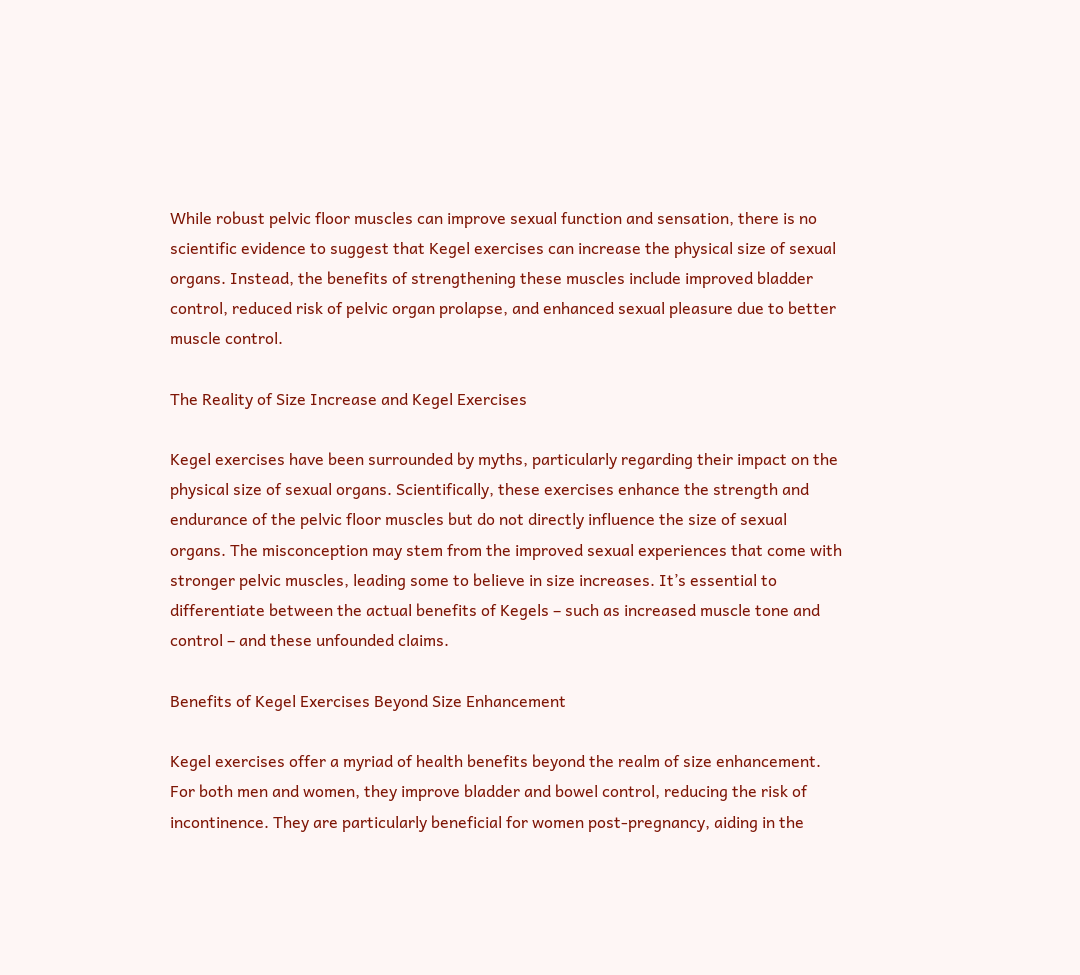While robust pelvic floor muscles can improve sexual function and sensation, there is no scientific evidence to suggest that Kegel exercises can increase the physical size of sexual organs. Instead, the benefits of strengthening these muscles include improved bladder control, reduced risk of pelvic organ prolapse, and enhanced sexual pleasure due to better muscle control.

The Reality of Size Increase and Kegel Exercises

Kegel exercises have been surrounded by myths, particularly regarding their impact on the physical size of sexual organs. Scientifically, these exercises enhance the strength and endurance of the pelvic floor muscles but do not directly influence the size of sexual organs. The misconception may stem from the improved sexual experiences that come with stronger pelvic muscles, leading some to believe in size increases. It’s essential to differentiate between the actual benefits of Kegels – such as increased muscle tone and control – and these unfounded claims.

Benefits of Kegel Exercises Beyond Size Enhancement

Kegel exercises offer a myriad of health benefits beyond the realm of size enhancement. For both men and women, they improve bladder and bowel control, reducing the risk of incontinence. They are particularly beneficial for women post-pregnancy, aiding in the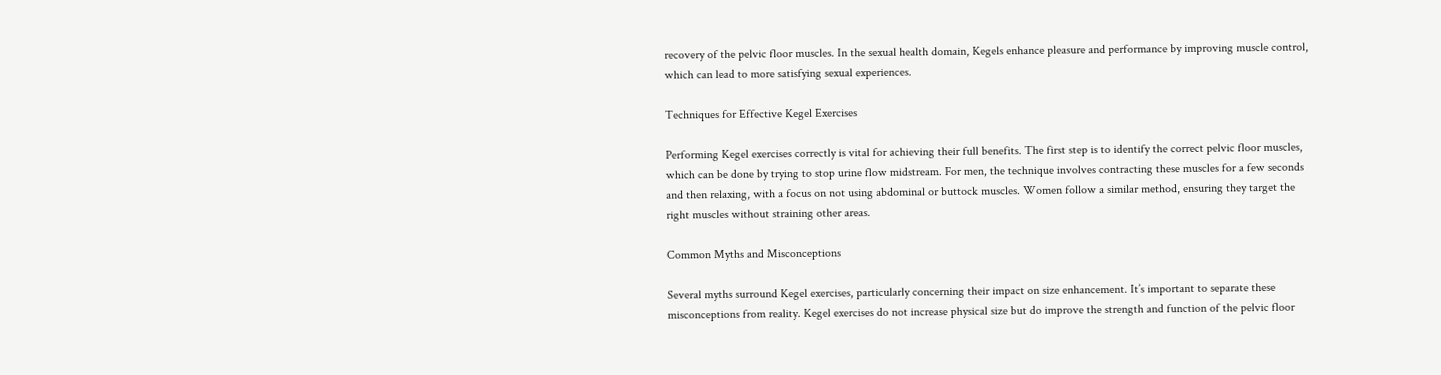recovery of the pelvic floor muscles. In the sexual health domain, Kegels enhance pleasure and performance by improving muscle control, which can lead to more satisfying sexual experiences.

Techniques for Effective Kegel Exercises

Performing Kegel exercises correctly is vital for achieving their full benefits. The first step is to identify the correct pelvic floor muscles, which can be done by trying to stop urine flow midstream. For men, the technique involves contracting these muscles for a few seconds and then relaxing, with a focus on not using abdominal or buttock muscles. Women follow a similar method, ensuring they target the right muscles without straining other areas.

Common Myths and Misconceptions

Several myths surround Kegel exercises, particularly concerning their impact on size enhancement. It’s important to separate these misconceptions from reality. Kegel exercises do not increase physical size but do improve the strength and function of the pelvic floor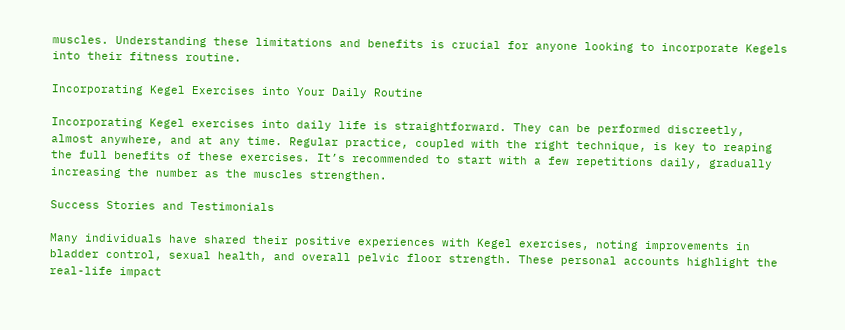muscles. Understanding these limitations and benefits is crucial for anyone looking to incorporate Kegels into their fitness routine.

Incorporating Kegel Exercises into Your Daily Routine

Incorporating Kegel exercises into daily life is straightforward. They can be performed discreetly, almost anywhere, and at any time. Regular practice, coupled with the right technique, is key to reaping the full benefits of these exercises. It’s recommended to start with a few repetitions daily, gradually increasing the number as the muscles strengthen.

Success Stories and Testimonials

Many individuals have shared their positive experiences with Kegel exercises, noting improvements in bladder control, sexual health, and overall pelvic floor strength. These personal accounts highlight the real-life impact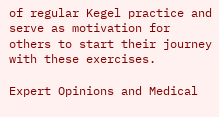of regular Kegel practice and serve as motivation for others to start their journey with these exercises.

Expert Opinions and Medical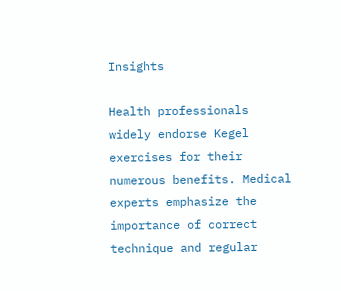Insights

Health professionals widely endorse Kegel exercises for their numerous benefits. Medical experts emphasize the importance of correct technique and regular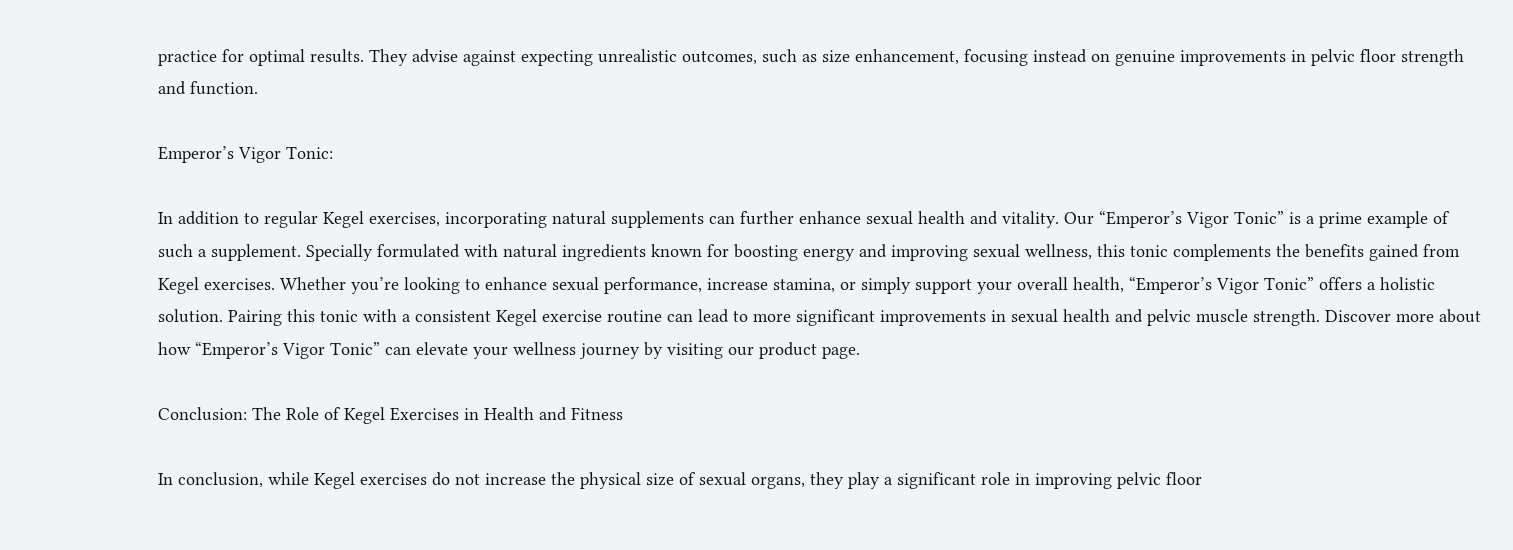practice for optimal results. They advise against expecting unrealistic outcomes, such as size enhancement, focusing instead on genuine improvements in pelvic floor strength and function.

Emperor’s Vigor Tonic:

In addition to regular Kegel exercises, incorporating natural supplements can further enhance sexual health and vitality. Our “Emperor’s Vigor Tonic” is a prime example of such a supplement. Specially formulated with natural ingredients known for boosting energy and improving sexual wellness, this tonic complements the benefits gained from Kegel exercises. Whether you’re looking to enhance sexual performance, increase stamina, or simply support your overall health, “Emperor’s Vigor Tonic” offers a holistic solution. Pairing this tonic with a consistent Kegel exercise routine can lead to more significant improvements in sexual health and pelvic muscle strength. Discover more about how “Emperor’s Vigor Tonic” can elevate your wellness journey by visiting our product page.

Conclusion: The Role of Kegel Exercises in Health and Fitness

In conclusion, while Kegel exercises do not increase the physical size of sexual organs, they play a significant role in improving pelvic floor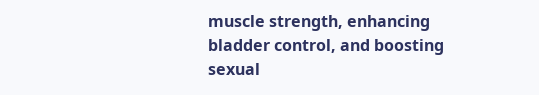muscle strength, enhancing bladder control, and boosting sexual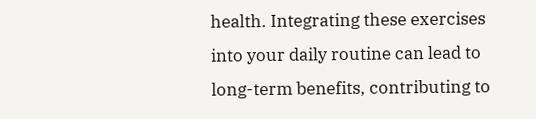health. Integrating these exercises into your daily routine can lead to long-term benefits, contributing to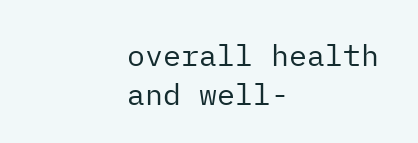overall health and well-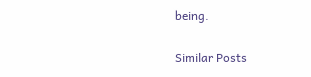being.

Similar Posts